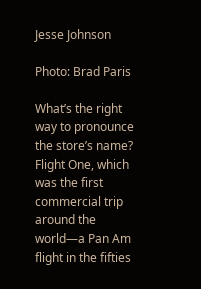Jesse Johnson

Photo: Brad Paris

What’s the right way to pronounce the store’s name?
Flight One, which was the first commercial trip around the world—a Pan Am flight in the fifties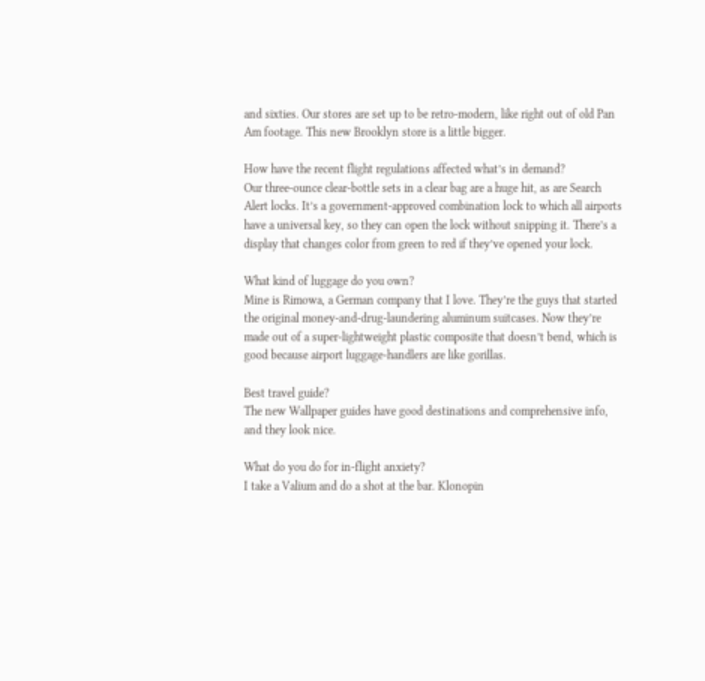and sixties. Our stores are set up to be retro-modern, like right out of old Pan Am footage. This new Brooklyn store is a little bigger.

How have the recent flight regulations affected what’s in demand?
Our three-ounce clear-bottle sets in a clear bag are a huge hit, as are Search Alert locks. It’s a government-approved combination lock to which all airports have a universal key, so they can open the lock without snipping it. There’s a display that changes color from green to red if they’ve opened your lock.

What kind of luggage do you own?
Mine is Rimowa, a German company that I love. They’re the guys that started the original money-and-drug-laundering aluminum suitcases. Now they’re made out of a super-lightweight plastic composite that doesn’t bend, which is good because airport luggage-handlers are like gorillas.

Best travel guide?
The new Wallpaper guides have good destinations and comprehensive info, and they look nice.

What do you do for in-flight anxiety?
I take a Valium and do a shot at the bar. Klonopin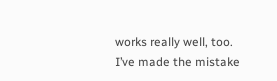works really well, too. I’ve made the mistake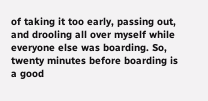of taking it too early, passing out, and drooling all over myself while everyone else was boarding. So, twenty minutes before boarding is a good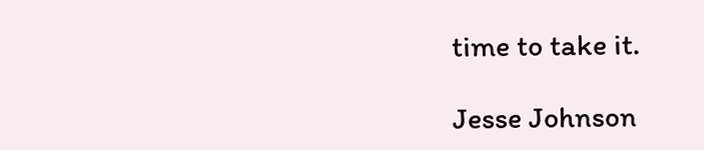time to take it.

Jesse Johnson